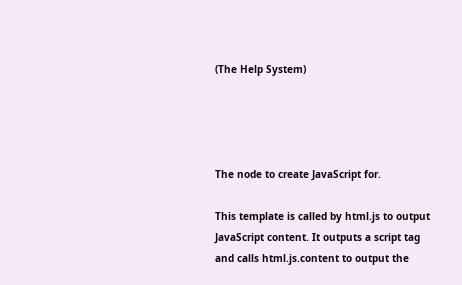(The Help System)




The node to create JavaScript for.

This template is called by html.js to output JavaScript content. It outputs a script tag and calls html.js.content to output the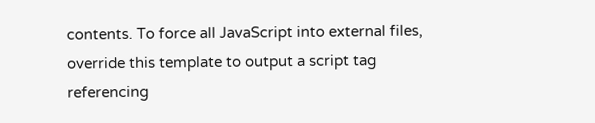contents. To force all JavaScript into external files, override this template to output a script tag referencing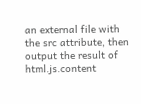an external file with the src attribute, then output the result of html.js.content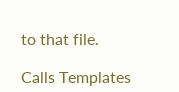to that file.

Calls Templates